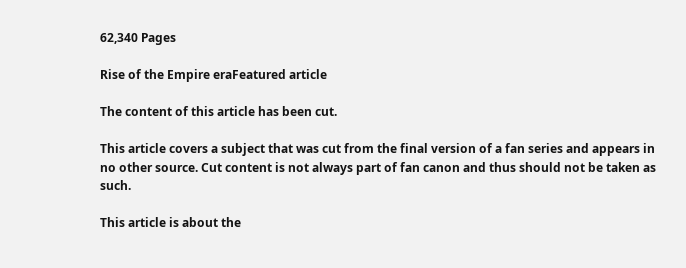62,340 Pages

Rise of the Empire eraFeatured article

The content of this article has been cut.

This article covers a subject that was cut from the final version of a fan series and appears in no other source. Cut content is not always part of fan canon and thus should not be taken as such.

This article is about the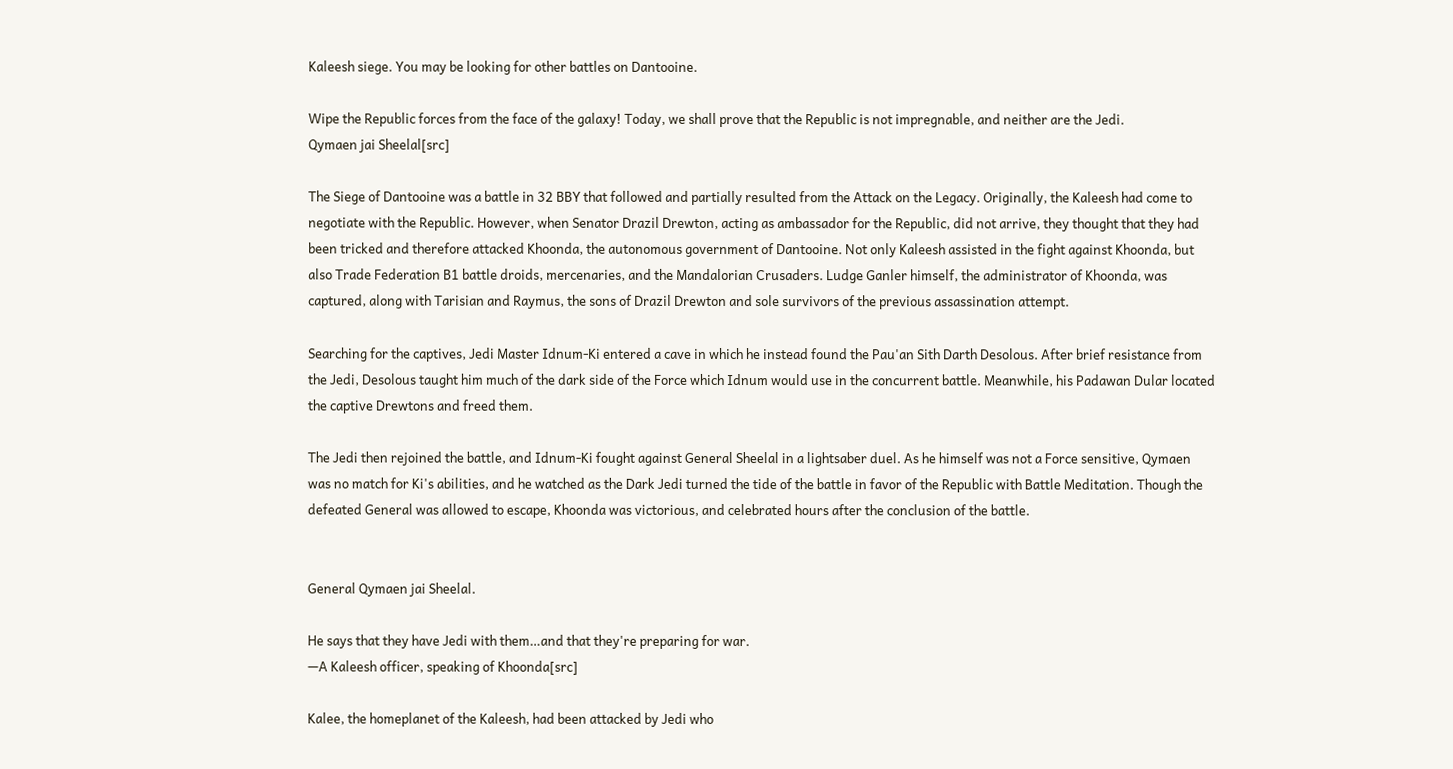Kaleesh siege. You may be looking for other battles on Dantooine.

Wipe the Republic forces from the face of the galaxy! Today, we shall prove that the Republic is not impregnable, and neither are the Jedi.
Qymaen jai Sheelal[src]

The Siege of Dantooine was a battle in 32 BBY that followed and partially resulted from the Attack on the Legacy. Originally, the Kaleesh had come to negotiate with the Republic. However, when Senator Drazil Drewton, acting as ambassador for the Republic, did not arrive, they thought that they had been tricked and therefore attacked Khoonda, the autonomous government of Dantooine. Not only Kaleesh assisted in the fight against Khoonda, but also Trade Federation B1 battle droids, mercenaries, and the Mandalorian Crusaders. Ludge Ganler himself, the administrator of Khoonda, was captured, along with Tarisian and Raymus, the sons of Drazil Drewton and sole survivors of the previous assassination attempt.

Searching for the captives, Jedi Master Idnum-Ki entered a cave in which he instead found the Pau'an Sith Darth Desolous. After brief resistance from the Jedi, Desolous taught him much of the dark side of the Force which Idnum would use in the concurrent battle. Meanwhile, his Padawan Dular located the captive Drewtons and freed them.

The Jedi then rejoined the battle, and Idnum-Ki fought against General Sheelal in a lightsaber duel. As he himself was not a Force sensitive, Qymaen was no match for Ki's abilities, and he watched as the Dark Jedi turned the tide of the battle in favor of the Republic with Battle Meditation. Though the defeated General was allowed to escape, Khoonda was victorious, and celebrated hours after the conclusion of the battle.


General Qymaen jai Sheelal.

He says that they have Jedi with them…and that they're preparing for war.
—A Kaleesh officer, speaking of Khoonda[src]

Kalee, the homeplanet of the Kaleesh, had been attacked by Jedi who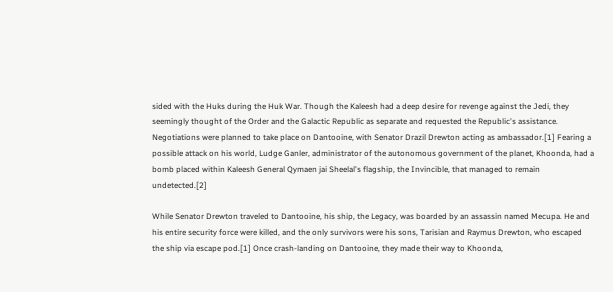sided with the Huks during the Huk War. Though the Kaleesh had a deep desire for revenge against the Jedi, they seemingly thought of the Order and the Galactic Republic as separate and requested the Republic's assistance. Negotiations were planned to take place on Dantooine, with Senator Drazil Drewton acting as ambassador.[1] Fearing a possible attack on his world, Ludge Ganler, administrator of the autonomous government of the planet, Khoonda, had a bomb placed within Kaleesh General Qymaen jai Sheelal's flagship, the Invincible, that managed to remain undetected.[2]

While Senator Drewton traveled to Dantooine, his ship, the Legacy, was boarded by an assassin named Mecupa. He and his entire security force were killed, and the only survivors were his sons, Tarisian and Raymus Drewton, who escaped the ship via escape pod.[1] Once crash-landing on Dantooine, they made their way to Khoonda,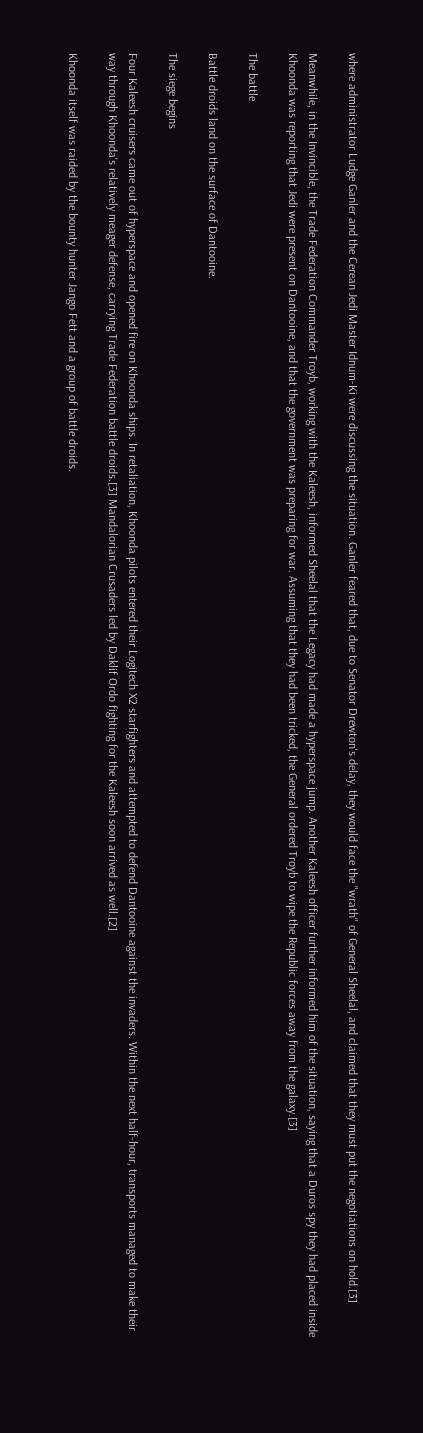where administrator Ludge Ganler and the Cerean Jedi Master Idnum-Ki were discussing the situation. Ganler feared that, due to Senator Drewton's delay, they would face the "wrath" of General Sheelal, and claimed that they must put the negotiations on hold.[3]

Meanwhile, in the Invincible, the Trade Federation Commander Troyb, working with the Kaleesh, informed Sheelal that the Legacy had made a hyperspace jump. Another Kaleesh officer further informed him of the situation, saying that a Duros spy they had placed inside Khoonda was reporting that Jedi were present on Dantooine, and that the government was preparing for war. Assuming that they had been tricked, the General ordered Troyb to wipe the Republic forces away from the galaxy.[3]

The battle

Battle droids land on the surface of Dantooine.

The siege begins

Four Kaleesh cruisers came out of hyperspace and opened fire on Khoonda ships. In retaliation, Khoonda pilots entered their Logitech X2 starfighters and attempted to defend Dantooine against the invaders. Within the next half-hour, transports managed to make their way through Khoonda's relatively meager defense, carrying Trade Federation battle droids.[3] Mandalorian Crusaders led by Daklif Ordo fighting for the Kaleesh soon arrived as well.[2]

Khoonda itself was raided by the bounty hunter Jango Fett and a group of battle droids.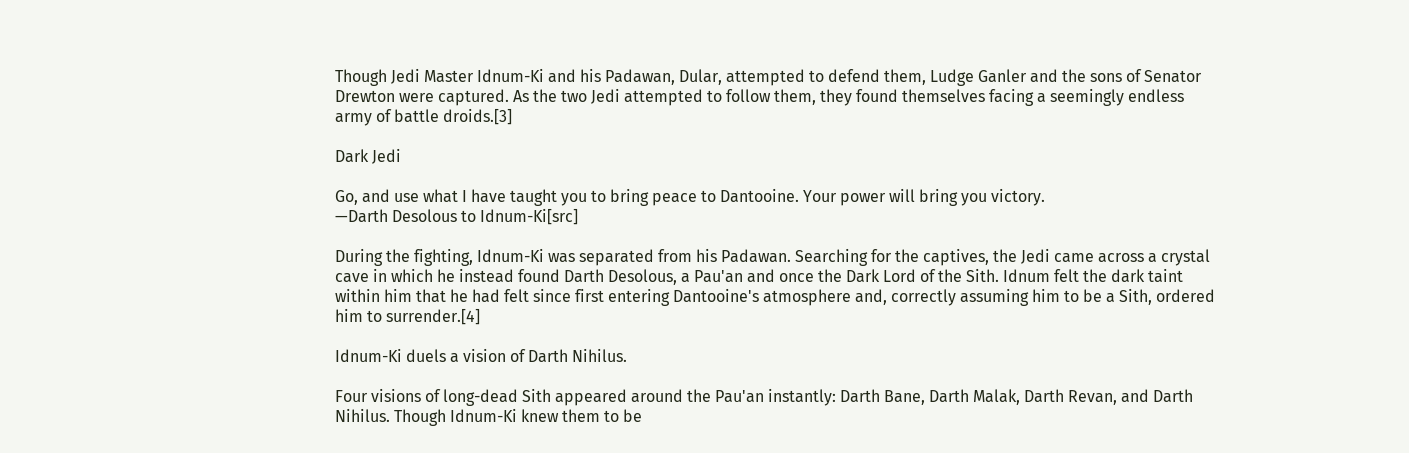Though Jedi Master Idnum-Ki and his Padawan, Dular, attempted to defend them, Ludge Ganler and the sons of Senator Drewton were captured. As the two Jedi attempted to follow them, they found themselves facing a seemingly endless army of battle droids.[3]

Dark Jedi

Go, and use what I have taught you to bring peace to Dantooine. Your power will bring you victory.
—Darth Desolous to Idnum-Ki[src]

During the fighting, Idnum-Ki was separated from his Padawan. Searching for the captives, the Jedi came across a crystal cave in which he instead found Darth Desolous, a Pau'an and once the Dark Lord of the Sith. Idnum felt the dark taint within him that he had felt since first entering Dantooine's atmosphere and, correctly assuming him to be a Sith, ordered him to surrender.[4]

Idnum-Ki duels a vision of Darth Nihilus.

Four visions of long-dead Sith appeared around the Pau'an instantly: Darth Bane, Darth Malak, Darth Revan, and Darth Nihilus. Though Idnum-Ki knew them to be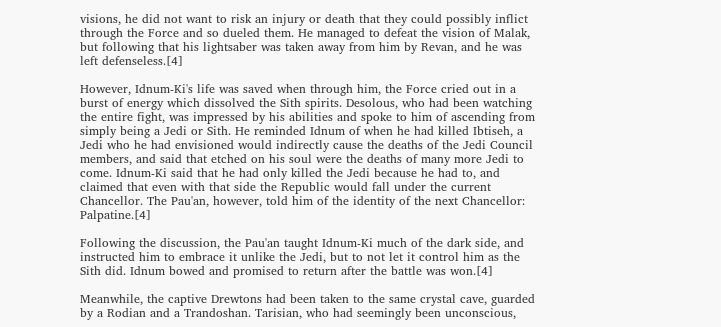visions, he did not want to risk an injury or death that they could possibly inflict through the Force and so dueled them. He managed to defeat the vision of Malak, but following that his lightsaber was taken away from him by Revan, and he was left defenseless.[4]

However, Idnum-Ki's life was saved when through him, the Force cried out in a burst of energy which dissolved the Sith spirits. Desolous, who had been watching the entire fight, was impressed by his abilities and spoke to him of ascending from simply being a Jedi or Sith. He reminded Idnum of when he had killed Ibtiseh, a Jedi who he had envisioned would indirectly cause the deaths of the Jedi Council members, and said that etched on his soul were the deaths of many more Jedi to come. Idnum-Ki said that he had only killed the Jedi because he had to, and claimed that even with that side the Republic would fall under the current Chancellor. The Pau'an, however, told him of the identity of the next Chancellor: Palpatine.[4]

Following the discussion, the Pau'an taught Idnum-Ki much of the dark side, and instructed him to embrace it unlike the Jedi, but to not let it control him as the Sith did. Idnum bowed and promised to return after the battle was won.[4]

Meanwhile, the captive Drewtons had been taken to the same crystal cave, guarded by a Rodian and a Trandoshan. Tarisian, who had seemingly been unconscious,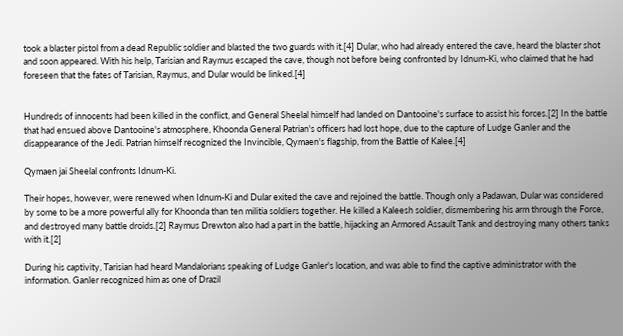took a blaster pistol from a dead Republic soldier and blasted the two guards with it.[4] Dular, who had already entered the cave, heard the blaster shot and soon appeared. With his help, Tarisian and Raymus escaped the cave, though not before being confronted by Idnum-Ki, who claimed that he had foreseen that the fates of Tarisian, Raymus, and Dular would be linked.[4]


Hundreds of innocents had been killed in the conflict, and General Sheelal himself had landed on Dantooine's surface to assist his forces.[2] In the battle that had ensued above Dantooine's atmosphere, Khoonda General Patrian's officers had lost hope, due to the capture of Ludge Ganler and the disappearance of the Jedi. Patrian himself recognized the Invincible, Qymaen's flagship, from the Battle of Kalee.[4]

Qymaen jai Sheelal confronts Idnum-Ki.

Their hopes, however, were renewed when Idnum-Ki and Dular exited the cave and rejoined the battle. Though only a Padawan, Dular was considered by some to be a more powerful ally for Khoonda than ten militia soldiers together. He killed a Kaleesh soldier, dismembering his arm through the Force, and destroyed many battle droids.[2] Raymus Drewton also had a part in the battle, hijacking an Armored Assault Tank and destroying many others tanks with it.[2]

During his captivity, Tarisian had heard Mandalorians speaking of Ludge Ganler's location, and was able to find the captive administrator with the information. Ganler recognized him as one of Drazil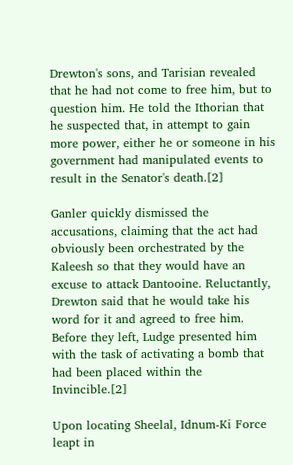Drewton's sons, and Tarisian revealed that he had not come to free him, but to question him. He told the Ithorian that he suspected that, in attempt to gain more power, either he or someone in his government had manipulated events to result in the Senator's death.[2]

Ganler quickly dismissed the accusations, claiming that the act had obviously been orchestrated by the Kaleesh so that they would have an excuse to attack Dantooine. Reluctantly, Drewton said that he would take his word for it and agreed to free him. Before they left, Ludge presented him with the task of activating a bomb that had been placed within the Invincible.[2]

Upon locating Sheelal, Idnum-Ki Force leapt in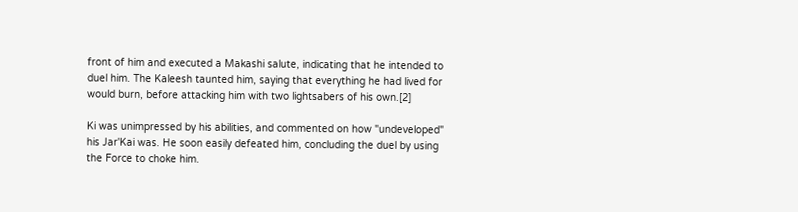front of him and executed a Makashi salute, indicating that he intended to duel him. The Kaleesh taunted him, saying that everything he had lived for would burn, before attacking him with two lightsabers of his own.[2]

Ki was unimpressed by his abilities, and commented on how "undeveloped" his Jar'Kai was. He soon easily defeated him, concluding the duel by using the Force to choke him.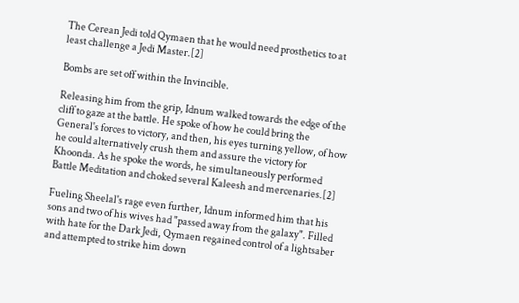The Cerean Jedi told Qymaen that he would need prosthetics to at least challenge a Jedi Master.[2]

Bombs are set off within the Invincible.

Releasing him from the grip, Idnum walked towards the edge of the cliff to gaze at the battle. He spoke of how he could bring the General's forces to victory, and then, his eyes turning yellow, of how he could alternatively crush them and assure the victory for Khoonda. As he spoke the words, he simultaneously performed Battle Meditation and choked several Kaleesh and mercenaries.[2]

Fueling Sheelal's rage even further, Idnum informed him that his sons and two of his wives had "passed away from the galaxy". Filled with hate for the Dark Jedi, Qymaen regained control of a lightsaber and attempted to strike him down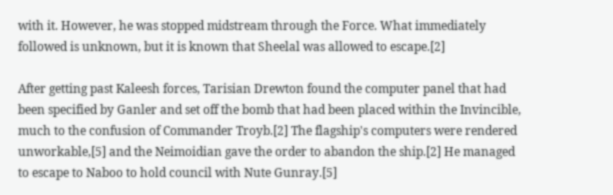with it. However, he was stopped midstream through the Force. What immediately followed is unknown, but it is known that Sheelal was allowed to escape.[2]

After getting past Kaleesh forces, Tarisian Drewton found the computer panel that had been specified by Ganler and set off the bomb that had been placed within the Invincible, much to the confusion of Commander Troyb.[2] The flagship's computers were rendered unworkable,[5] and the Neimoidian gave the order to abandon the ship.[2] He managed to escape to Naboo to hold council with Nute Gunray.[5]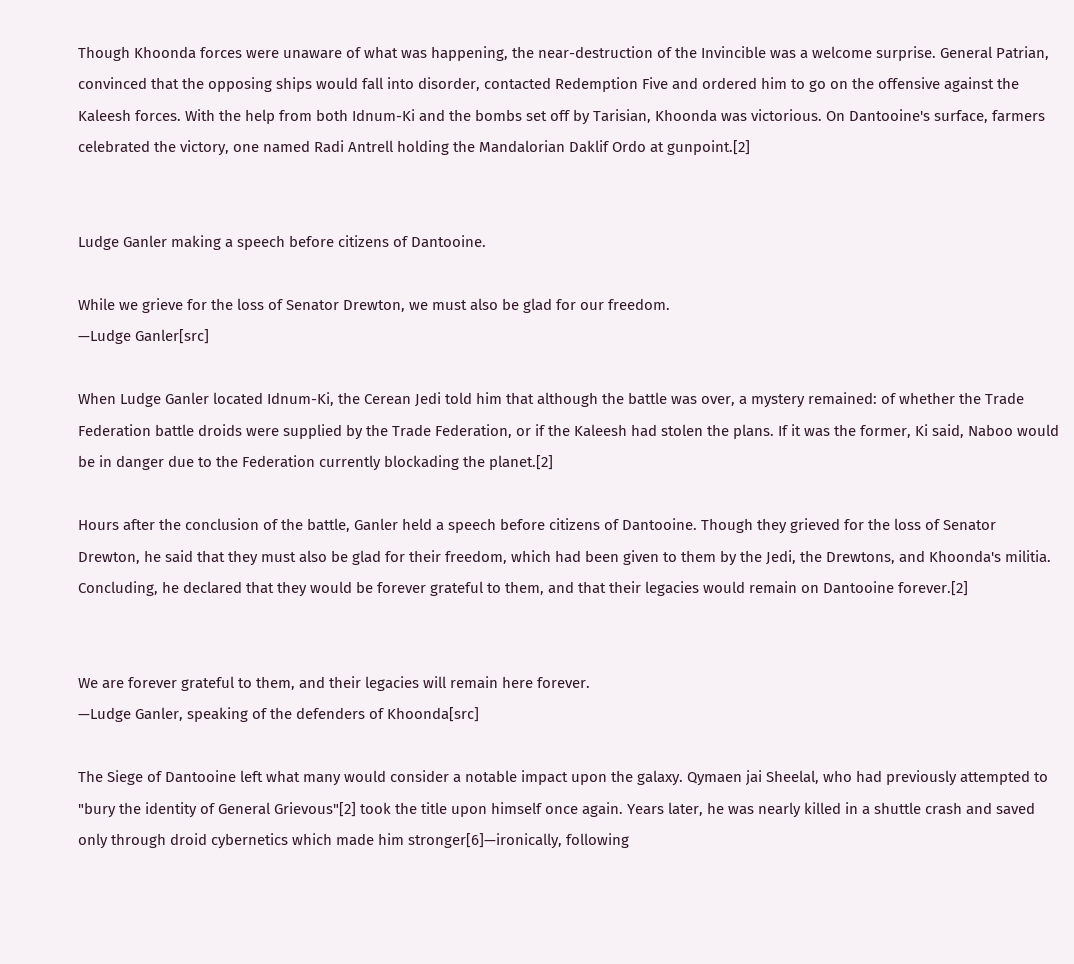Though Khoonda forces were unaware of what was happening, the near-destruction of the Invincible was a welcome surprise. General Patrian, convinced that the opposing ships would fall into disorder, contacted Redemption Five and ordered him to go on the offensive against the Kaleesh forces. With the help from both Idnum-Ki and the bombs set off by Tarisian, Khoonda was victorious. On Dantooine's surface, farmers celebrated the victory, one named Radi Antrell holding the Mandalorian Daklif Ordo at gunpoint.[2]


Ludge Ganler making a speech before citizens of Dantooine.

While we grieve for the loss of Senator Drewton, we must also be glad for our freedom.
—Ludge Ganler[src]

When Ludge Ganler located Idnum-Ki, the Cerean Jedi told him that although the battle was over, a mystery remained: of whether the Trade Federation battle droids were supplied by the Trade Federation, or if the Kaleesh had stolen the plans. If it was the former, Ki said, Naboo would be in danger due to the Federation currently blockading the planet.[2]

Hours after the conclusion of the battle, Ganler held a speech before citizens of Dantooine. Though they grieved for the loss of Senator Drewton, he said that they must also be glad for their freedom, which had been given to them by the Jedi, the Drewtons, and Khoonda's militia. Concluding, he declared that they would be forever grateful to them, and that their legacies would remain on Dantooine forever.[2]


We are forever grateful to them, and their legacies will remain here forever.
—Ludge Ganler, speaking of the defenders of Khoonda[src]

The Siege of Dantooine left what many would consider a notable impact upon the galaxy. Qymaen jai Sheelal, who had previously attempted to "bury the identity of General Grievous"[2] took the title upon himself once again. Years later, he was nearly killed in a shuttle crash and saved only through droid cybernetics which made him stronger[6]—ironically, following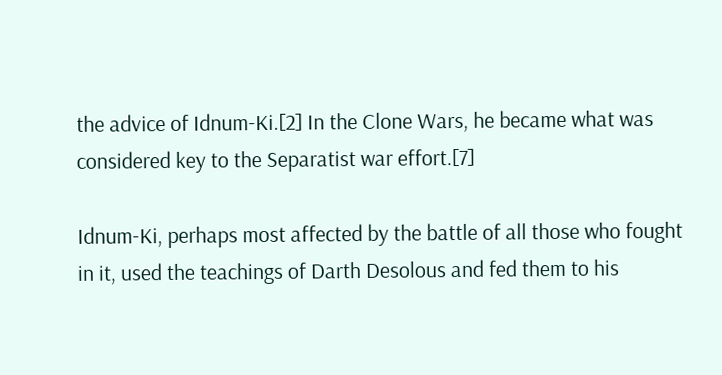the advice of Idnum-Ki.[2] In the Clone Wars, he became what was considered key to the Separatist war effort.[7]

Idnum-Ki, perhaps most affected by the battle of all those who fought in it, used the teachings of Darth Desolous and fed them to his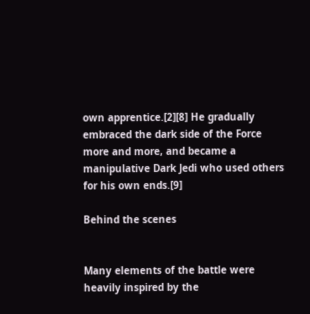own apprentice.[2][8] He gradually embraced the dark side of the Force more and more, and became a manipulative Dark Jedi who used others for his own ends.[9]

Behind the scenes


Many elements of the battle were heavily inspired by the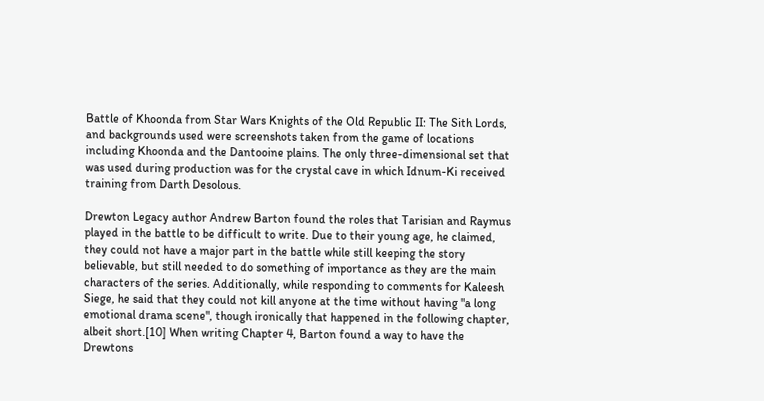Battle of Khoonda from Star Wars Knights of the Old Republic II: The Sith Lords, and backgrounds used were screenshots taken from the game of locations including Khoonda and the Dantooine plains. The only three-dimensional set that was used during production was for the crystal cave in which Idnum-Ki received training from Darth Desolous.

Drewton Legacy author Andrew Barton found the roles that Tarisian and Raymus played in the battle to be difficult to write. Due to their young age, he claimed, they could not have a major part in the battle while still keeping the story believable, but still needed to do something of importance as they are the main characters of the series. Additionally, while responding to comments for Kaleesh Siege, he said that they could not kill anyone at the time without having "a long emotional drama scene", though ironically that happened in the following chapter, albeit short.[10] When writing Chapter 4, Barton found a way to have the Drewtons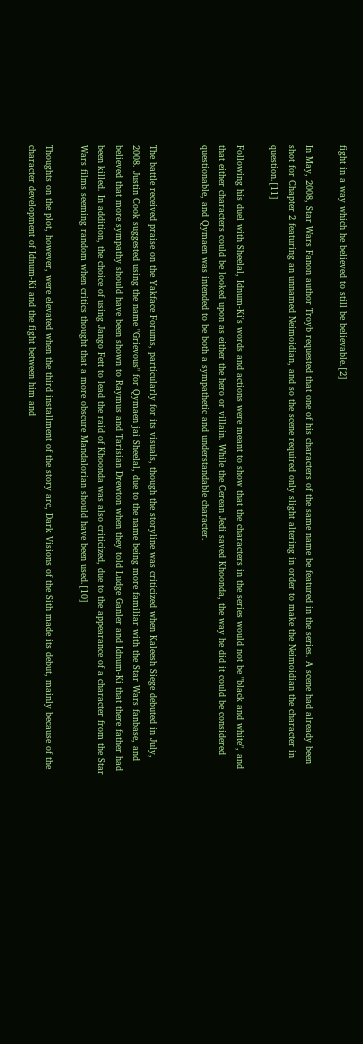fight in a way which he believed to still be believable.[2]

In May, 2008, Star Wars Fanon author Troyb requested that one of his characters of the same name be featured in the series. A scene had already been shot for Chapter 2 featuring an unnamed Neimoidian, and so the scene required only slight altering in order to make the Neimoidian the character in question.[11]

Following his duel with Sheelal, Idnum-Ki's words and actions were meant to show that the characters in the series would not be "black and white", and that either characters could be looked upon as either the hero or villain. While the Cerean Jedi saved Khoonda, the way he did it could be considered questionable, and Qymaen was intended to be both a sympathetic and understandable character.


The battle received praise on the Yakface Forums, particularly for its visuals, though the storyline was criticized when Kaleesh Siege debuted in July, 2008. Justin Cook suggested using the name "Grievous" for Qymaen jai Sheelal, due to the name being more familiar with the Star Wars fanbase, and believed that more sympathy should have been shown to Raymus and Tarisian Drewton when they told Ludge Ganler and Idnum-Ki that there father had been killed. In addition, the choice of using Jango Fett to lead the raid of Khoonda was also criticized, due to the appearance of a character from the Star Wars films seeming random when critics thought that a more obscure Mandalorian should have been used.[10]

Thoughts on the plot, however, were elevated when the third installment of the story arc, Dark Visions of the Sith made its debut, mainly because of the character development of Idnum-Ki and the fight between him and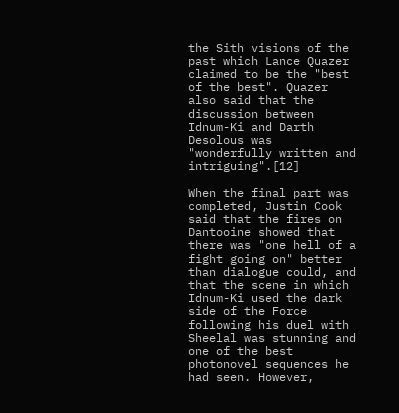the Sith visions of the past which Lance Quazer claimed to be the "best of the best". Quazer also said that the discussion between Idnum-Ki and Darth Desolous was "wonderfully written and intriguing".[12]

When the final part was completed, Justin Cook said that the fires on Dantooine showed that there was "one hell of a fight going on" better than dialogue could, and that the scene in which Idnum-Ki used the dark side of the Force following his duel with Sheelal was stunning and one of the best photonovel sequences he had seen. However,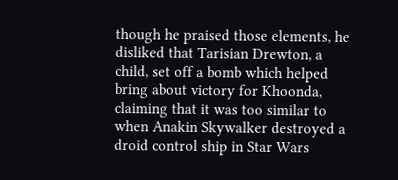though he praised those elements, he disliked that Tarisian Drewton, a child, set off a bomb which helped bring about victory for Khoonda, claiming that it was too similar to when Anakin Skywalker destroyed a droid control ship in Star Wars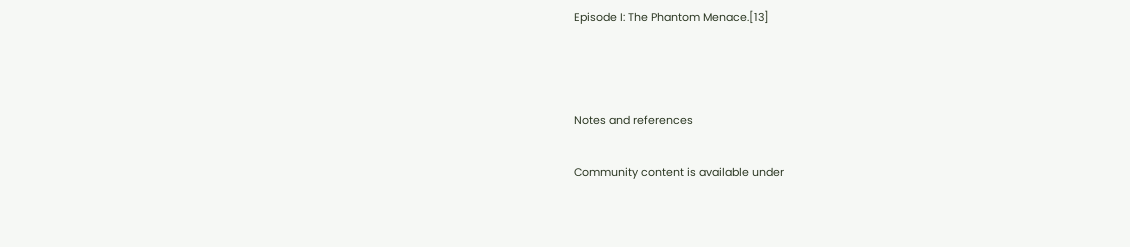Episode I: The Phantom Menace.[13]



Notes and references

Community content is available under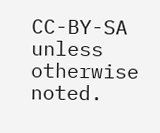CC-BY-SA unless otherwise noted.